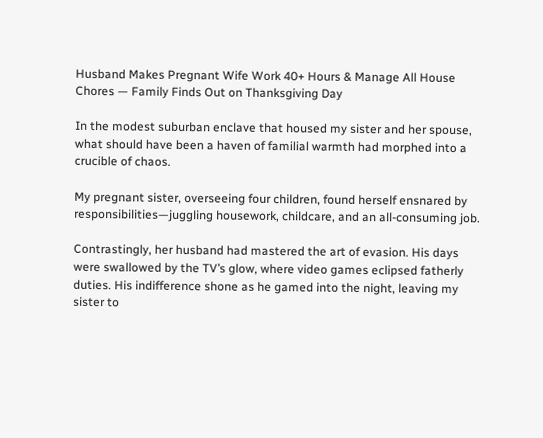Husband Makes Pregnant Wife Work 40+ Hours & Manage All House Chores — Family Finds Out on Thanksgiving Day

In the modest suburban enclave that housed my sister and her spouse, what should have been a haven of familial warmth had morphed into a crucible of chaos.

My pregnant sister, overseeing four children, found herself ensnared by responsibilities—juggling housework, childcare, and an all-consuming job.

Contrastingly, her husband had mastered the art of evasion. His days were swallowed by the TV’s glow, where video games eclipsed fatherly duties. His indifference shone as he gamed into the night, leaving my sister to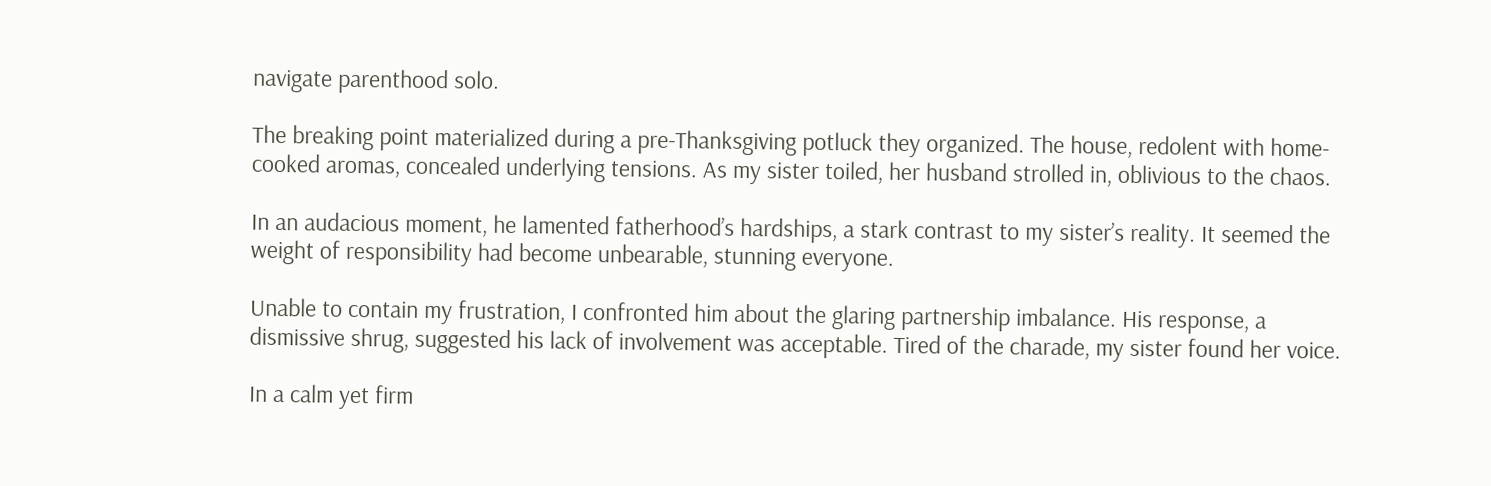navigate parenthood solo.

The breaking point materialized during a pre-Thanksgiving potluck they organized. The house, redolent with home-cooked aromas, concealed underlying tensions. As my sister toiled, her husband strolled in, oblivious to the chaos.

In an audacious moment, he lamented fatherhood’s hardships, a stark contrast to my sister’s reality. It seemed the weight of responsibility had become unbearable, stunning everyone.

Unable to contain my frustration, I confronted him about the glaring partnership imbalance. His response, a dismissive shrug, suggested his lack of involvement was acceptable. Tired of the charade, my sister found her voice.

In a calm yet firm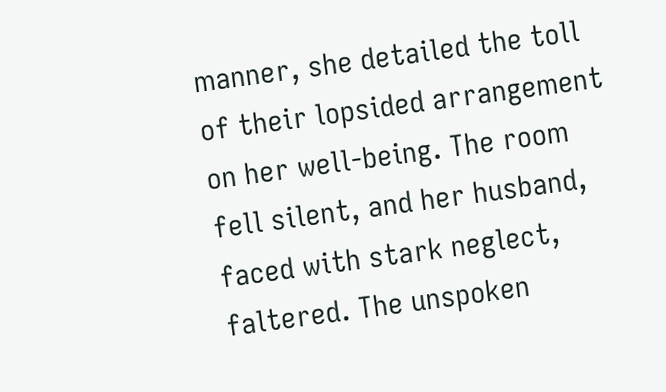manner, she detailed the toll of their lopsided arrangement on her well-being. The room fell silent, and her husband, faced with stark neglect, faltered. The unspoken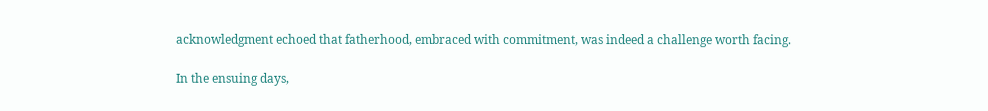acknowledgment echoed that fatherhood, embraced with commitment, was indeed a challenge worth facing.

In the ensuing days,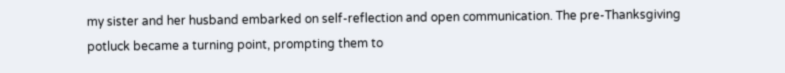my sister and her husband embarked on self-reflection and open communication. The pre-Thanksgiving potluck became a turning point, prompting them to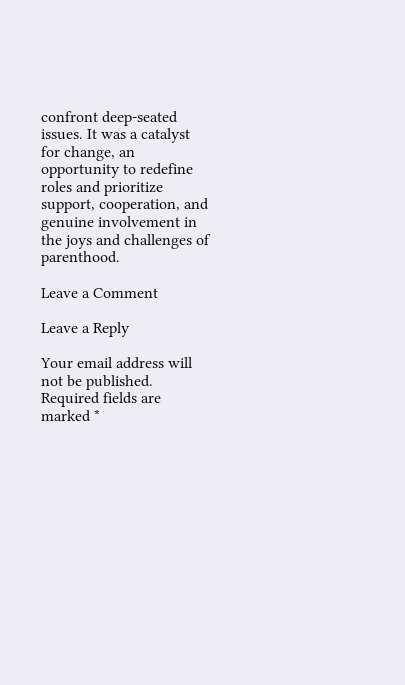confront deep-seated issues. It was a catalyst for change, an opportunity to redefine roles and prioritize support, cooperation, and genuine involvement in the joys and challenges of parenthood.

Leave a Comment

Leave a Reply

Your email address will not be published. Required fields are marked *